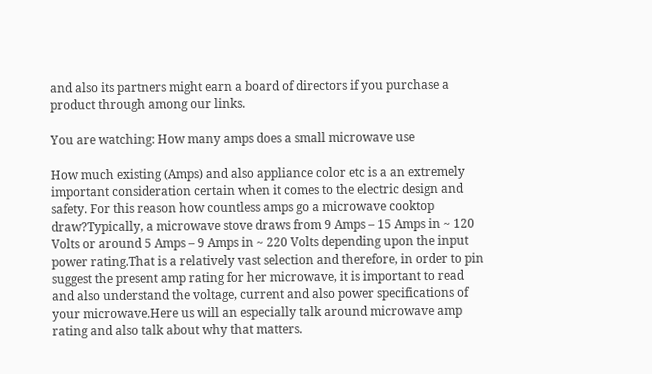and also its partners might earn a board of directors if you purchase a product through among our links.

You are watching: How many amps does a small microwave use

How much existing (Amps) and also appliance color etc is a an extremely important consideration certain when it comes to the electric design and safety. For this reason how countless amps go a microwave cooktop draw?Typically, a microwave stove draws from 9 Amps – 15 Amps in ~ 120 Volts or around 5 Amps – 9 Amps in ~ 220 Volts depending upon the input power rating.That is a relatively vast selection and therefore, in order to pin suggest the present amp rating for her microwave, it is important to read and also understand the voltage, current and also power specifications of your microwave.Here us will an especially talk around microwave amp rating and also talk about why that matters.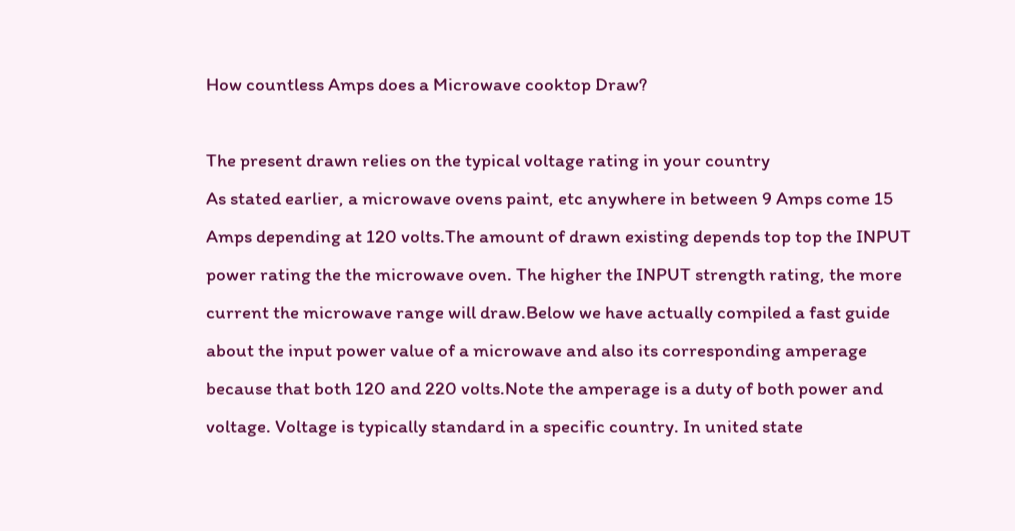How countless Amps does a Microwave cooktop Draw?

The present drawn relies on the typical voltage rating in your country
As stated earlier, a microwave ovens paint, etc anywhere in between 9 Amps come 15 Amps depending at 120 volts.The amount of drawn existing depends top top the INPUT power rating the the microwave oven. The higher the INPUT strength rating, the more current the microwave range will draw.Below we have actually compiled a fast guide about the input power value of a microwave and also its corresponding amperage because that both 120 and 220 volts.Note the amperage is a duty of both power and voltage. Voltage is typically standard in a specific country. In united state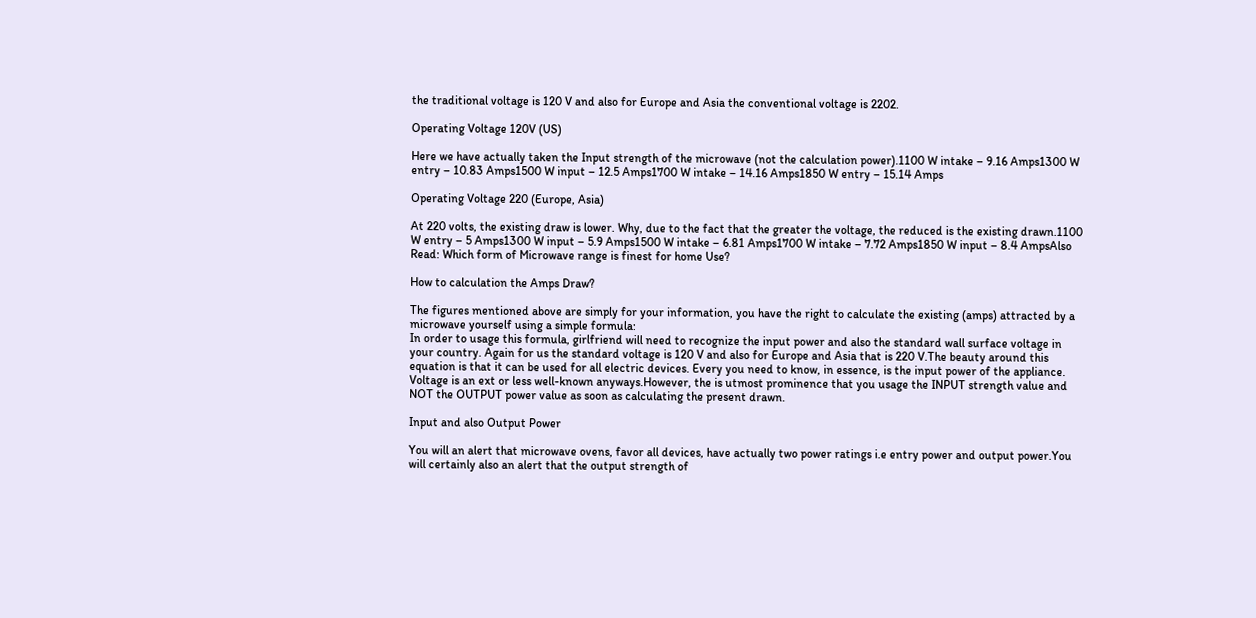the traditional voltage is 120 V and also for Europe and Asia the conventional voltage is 2202.

Operating Voltage 120V (US)

Here we have actually taken the Input strength of the microwave (not the calculation power).1100 W intake – 9.16 Amps1300 W entry – 10.83 Amps1500 W input – 12.5 Amps1700 W intake – 14.16 Amps1850 W entry – 15.14 Amps

Operating Voltage 220 (Europe, Asia)

At 220 volts, the existing draw is lower. Why, due to the fact that the greater the voltage, the reduced is the existing drawn.1100 W entry – 5 Amps1300 W input – 5.9 Amps1500 W intake – 6.81 Amps1700 W intake – 7.72 Amps1850 W input – 8.4 AmpsAlso Read: Which form of Microwave range is finest for home Use?

How to calculation the Amps Draw?

The figures mentioned above are simply for your information, you have the right to calculate the existing (amps) attracted by a microwave yourself using a simple formula:
In order to usage this formula, girlfriend will need to recognize the input power and also the standard wall surface voltage in your country. Again for us the standard voltage is 120 V and also for Europe and Asia that is 220 V.The beauty around this equation is that it can be used for all electric devices. Every you need to know, in essence, is the input power of the appliance. Voltage is an ext or less well-known anyways.However, the is utmost prominence that you usage the INPUT strength value and NOT the OUTPUT power value as soon as calculating the present drawn.

Input and also Output Power

You will an alert that microwave ovens, favor all devices, have actually two power ratings i.e entry power and output power.You will certainly also an alert that the output strength of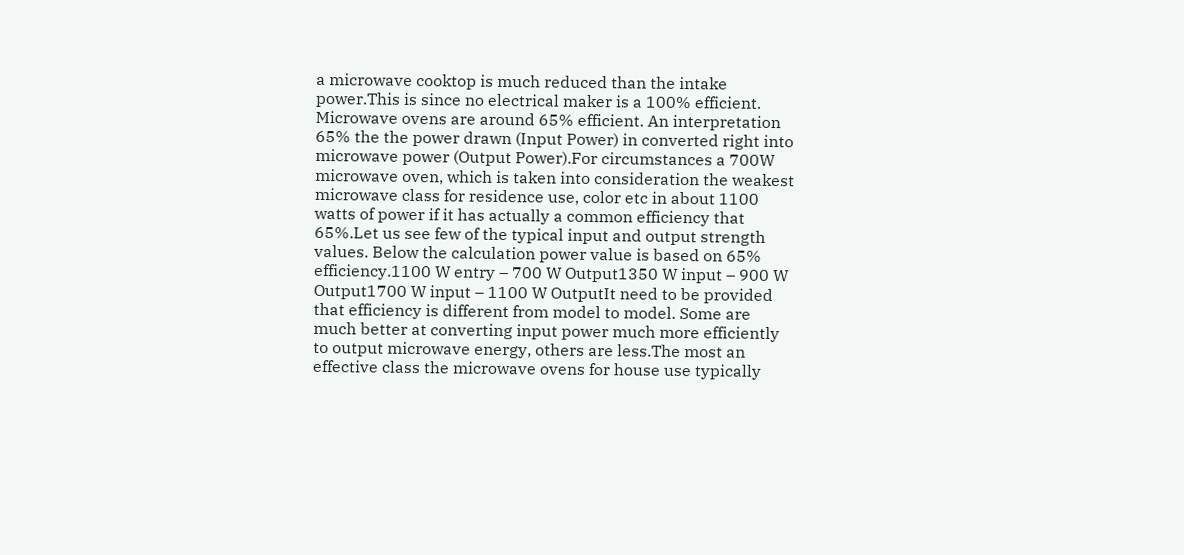a microwave cooktop is much reduced than the intake power.This is since no electrical maker is a 100% efficient. Microwave ovens are around 65% efficient. An interpretation 65% the the power drawn (Input Power) in converted right into microwave power (Output Power).For circumstances a 700W microwave oven, which is taken into consideration the weakest microwave class for residence use, color etc in about 1100 watts of power if it has actually a common efficiency that 65%.Let us see few of the typical input and output strength values. Below the calculation power value is based on 65% efficiency.1100 W entry – 700 W Output1350 W input – 900 W Output1700 W input – 1100 W OutputIt need to be provided that efficiency is different from model to model. Some are much better at converting input power much more efficiently to output microwave energy, others are less.The most an effective class the microwave ovens for house use typically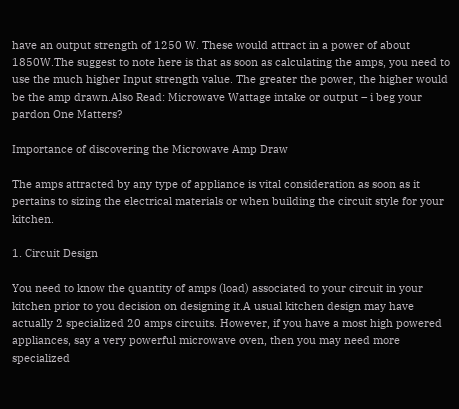have an output strength of 1250 W. These would attract in a power of about 1850W.The suggest to note here is that as soon as calculating the amps, you need to use the much higher Input strength value. The greater the power, the higher would be the amp drawn.Also Read: Microwave Wattage intake or output – i beg your pardon One Matters?

Importance of discovering the Microwave Amp Draw

The amps attracted by any type of appliance is vital consideration as soon as it pertains to sizing the electrical materials or when building the circuit style for your kitchen.

1. Circuit Design

You need to know the quantity of amps (load) associated to your circuit in your kitchen prior to you decision on designing it.A usual kitchen design may have actually 2 specialized 20 amps circuits. However, if you have a most high powered appliances, say a very powerful microwave oven, then you may need more specialized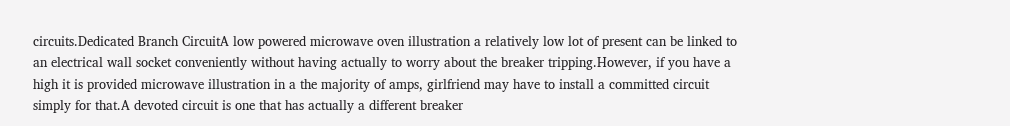circuits.Dedicated Branch CircuitA low powered microwave oven illustration a relatively low lot of present can be linked to an electrical wall socket conveniently without having actually to worry about the breaker tripping.However, if you have a high it is provided microwave illustration in a the majority of amps, girlfriend may have to install a committed circuit simply for that.A devoted circuit is one that has actually a different breaker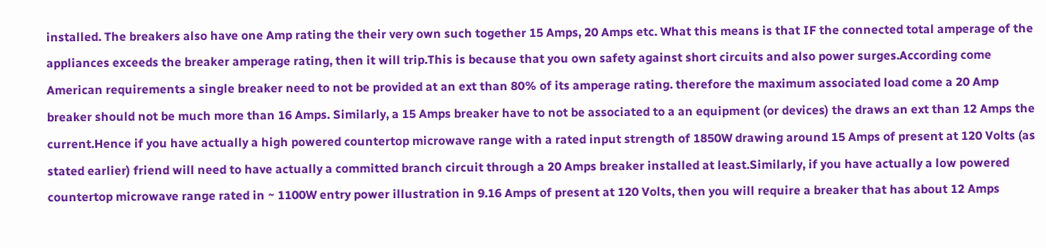installed. The breakers also have one Amp rating the their very own such together 15 Amps, 20 Amps etc. What this means is that IF the connected total amperage of the appliances exceeds the breaker amperage rating, then it will trip.This is because that you own safety against short circuits and also power surges.According come American requirements a single breaker need to not be provided at an ext than 80% of its amperage rating. therefore the maximum associated load come a 20 Amp breaker should not be much more than 16 Amps. Similarly, a 15 Amps breaker have to not be associated to a an equipment (or devices) the draws an ext than 12 Amps the current.Hence if you have actually a high powered countertop microwave range with a rated input strength of 1850W drawing around 15 Amps of present at 120 Volts (as stated earlier) friend will need to have actually a committed branch circuit through a 20 Amps breaker installed at least.Similarly, if you have actually a low powered countertop microwave range rated in ~ 1100W entry power illustration in 9.16 Amps of present at 120 Volts, then you will require a breaker that has about 12 Amps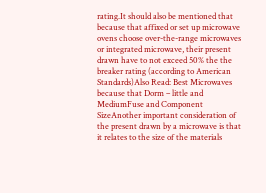rating.It should also be mentioned that because that affixed or set up microwave ovens choose over-the-range microwaves or integrated microwave, their present drawn have to not exceed 50% the the breaker rating (according to American Standards)Also Read: Best Microwaves because that Dorm – little and MediumFuse and Component SizeAnother important consideration of the present drawn by a microwave is that it relates to the size of the materials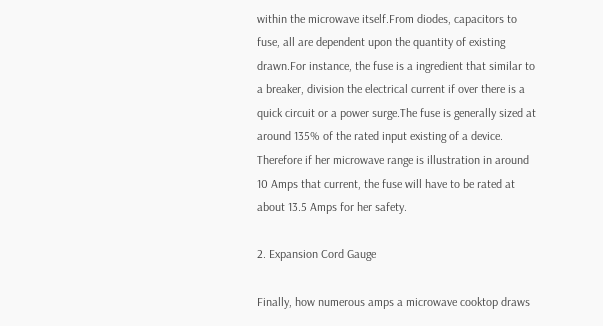within the microwave itself.From diodes, capacitors to fuse, all are dependent upon the quantity of existing drawn.For instance, the fuse is a ingredient that similar to a breaker, division the electrical current if over there is a quick circuit or a power surge.The fuse is generally sized at around 135% of the rated input existing of a device. Therefore if her microwave range is illustration in around 10 Amps that current, the fuse will have to be rated at about 13.5 Amps for her safety.

2. Expansion Cord Gauge

Finally, how numerous amps a microwave cooktop draws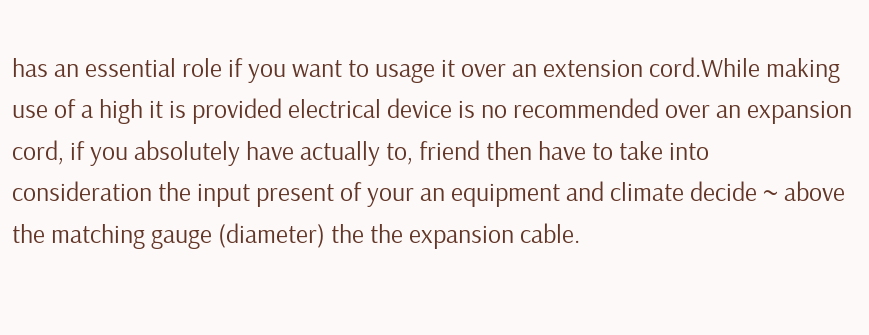has an essential role if you want to usage it over an extension cord.While making use of a high it is provided electrical device is no recommended over an expansion cord, if you absolutely have actually to, friend then have to take into consideration the input present of your an equipment and climate decide ~ above the matching gauge (diameter) the the expansion cable.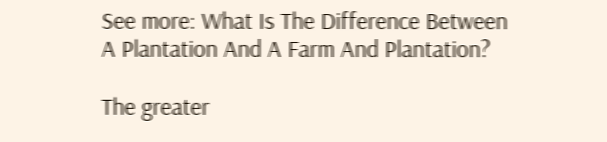See more: What Is The Difference Between A Plantation And A Farm And Plantation?

The greater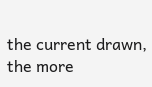the current drawn, the more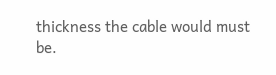thickness the cable would must be.